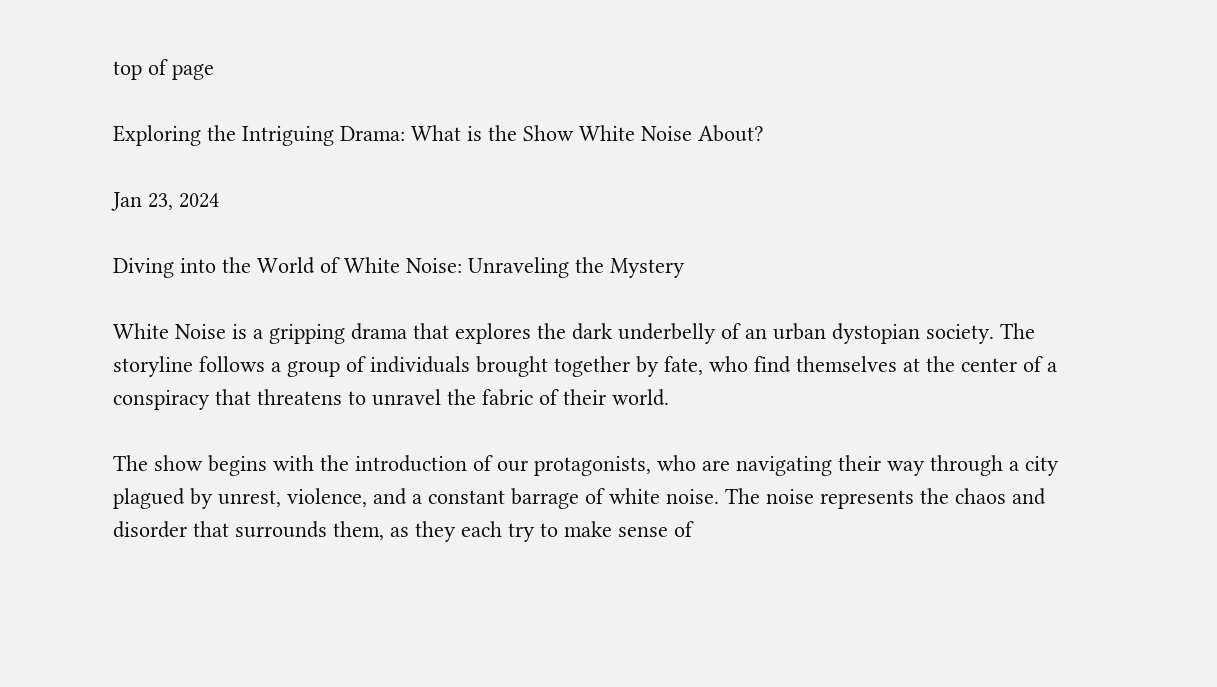top of page

Exploring the Intriguing Drama: What is the Show White Noise About?

Jan 23, 2024

Diving into the World of White Noise: Unraveling the Mystery

White Noise is a gripping drama that explores the dark underbelly of an urban dystopian society. The storyline follows a group of individuals brought together by fate, who find themselves at the center of a conspiracy that threatens to unravel the fabric of their world.

The show begins with the introduction of our protagonists, who are navigating their way through a city plagued by unrest, violence, and a constant barrage of white noise. The noise represents the chaos and disorder that surrounds them, as they each try to make sense of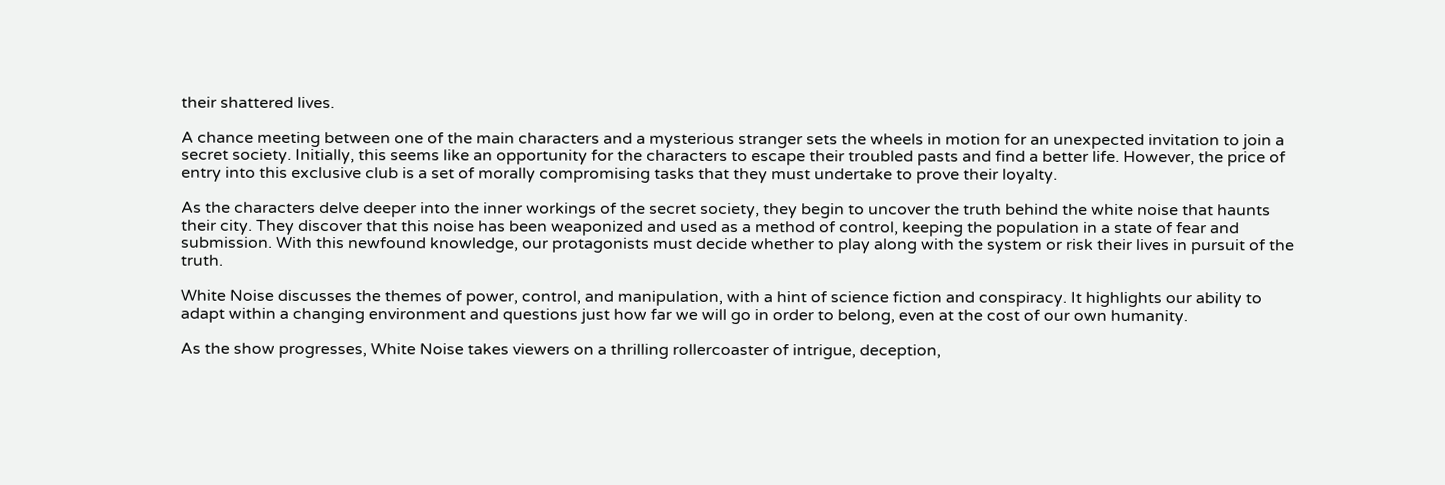their shattered lives.

A chance meeting between one of the main characters and a mysterious stranger sets the wheels in motion for an unexpected invitation to join a secret society. Initially, this seems like an opportunity for the characters to escape their troubled pasts and find a better life. However, the price of entry into this exclusive club is a set of morally compromising tasks that they must undertake to prove their loyalty.

As the characters delve deeper into the inner workings of the secret society, they begin to uncover the truth behind the white noise that haunts their city. They discover that this noise has been weaponized and used as a method of control, keeping the population in a state of fear and submission. With this newfound knowledge, our protagonists must decide whether to play along with the system or risk their lives in pursuit of the truth.

White Noise discusses the themes of power, control, and manipulation, with a hint of science fiction and conspiracy. It highlights our ability to adapt within a changing environment and questions just how far we will go in order to belong, even at the cost of our own humanity.

As the show progresses, White Noise takes viewers on a thrilling rollercoaster of intrigue, deception,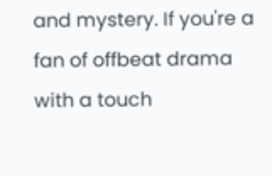and mystery. If you're a fan of offbeat drama with a touch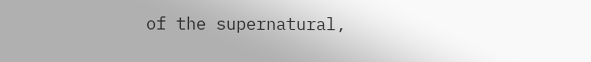of the supernatural,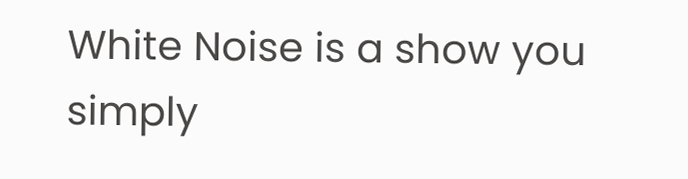White Noise is a show you simply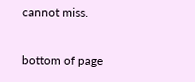cannot miss.

bottom of page